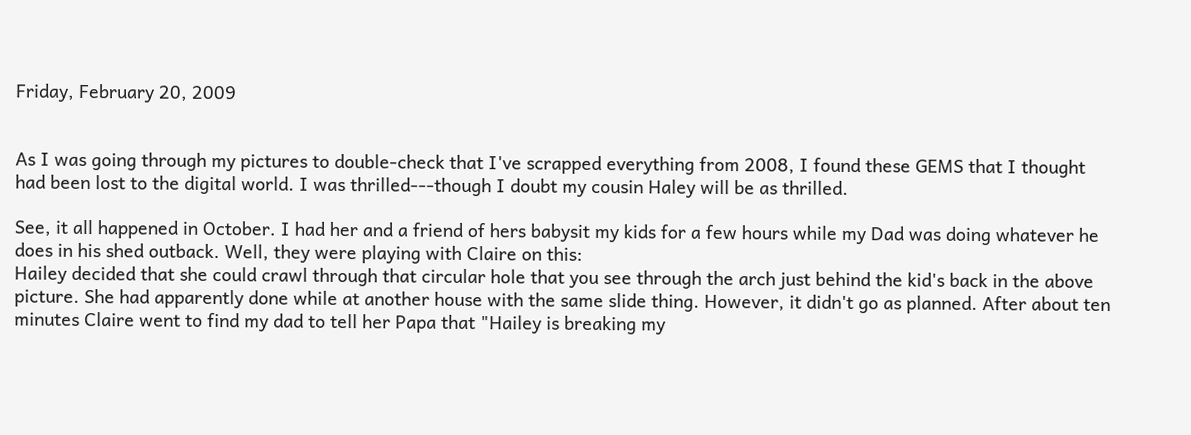Friday, February 20, 2009


As I was going through my pictures to double-check that I've scrapped everything from 2008, I found these GEMS that I thought had been lost to the digital world. I was thrilled---though I doubt my cousin Haley will be as thrilled.

See, it all happened in October. I had her and a friend of hers babysit my kids for a few hours while my Dad was doing whatever he does in his shed outback. Well, they were playing with Claire on this:
Hailey decided that she could crawl through that circular hole that you see through the arch just behind the kid's back in the above picture. She had apparently done while at another house with the same slide thing. However, it didn't go as planned. After about ten minutes Claire went to find my dad to tell her Papa that "Hailey is breaking my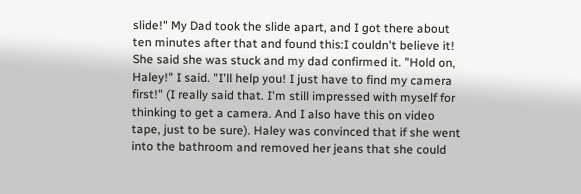slide!" My Dad took the slide apart, and I got there about ten minutes after that and found this:I couldn't believe it! She said she was stuck and my dad confirmed it. "Hold on, Haley!" I said. "I'll help you! I just have to find my camera first!" (I really said that. I'm still impressed with myself for thinking to get a camera. And I also have this on video tape, just to be sure). Haley was convinced that if she went into the bathroom and removed her jeans that she could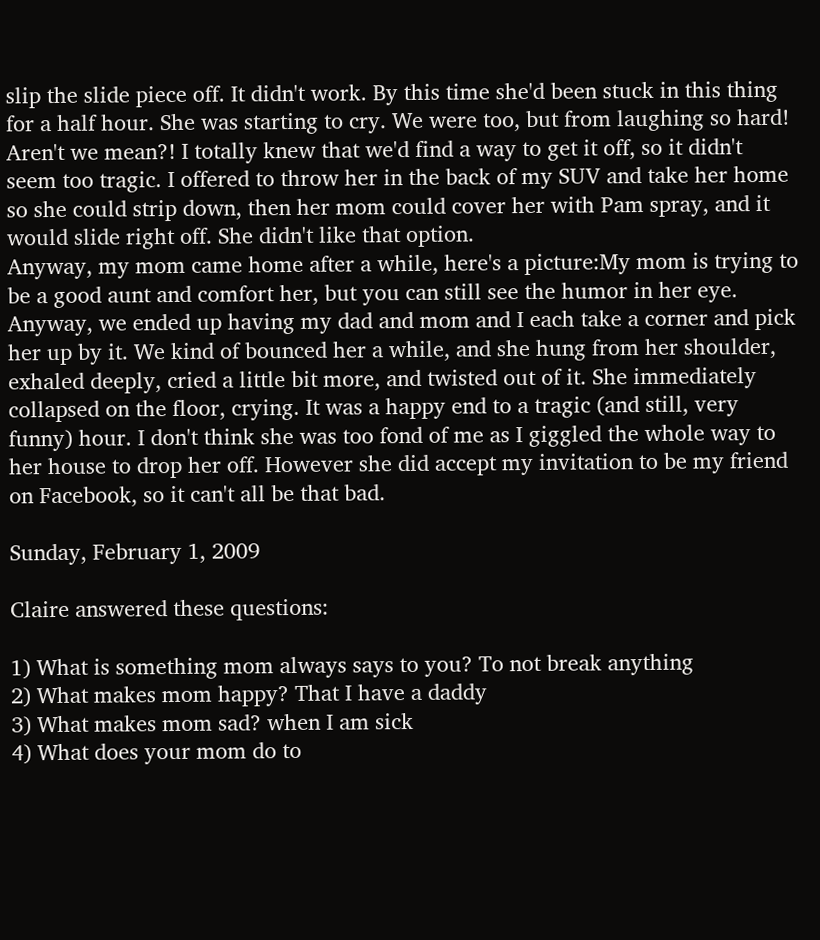slip the slide piece off. It didn't work. By this time she'd been stuck in this thing for a half hour. She was starting to cry. We were too, but from laughing so hard! Aren't we mean?! I totally knew that we'd find a way to get it off, so it didn't seem too tragic. I offered to throw her in the back of my SUV and take her home so she could strip down, then her mom could cover her with Pam spray, and it would slide right off. She didn't like that option.
Anyway, my mom came home after a while, here's a picture:My mom is trying to be a good aunt and comfort her, but you can still see the humor in her eye. Anyway, we ended up having my dad and mom and I each take a corner and pick her up by it. We kind of bounced her a while, and she hung from her shoulder, exhaled deeply, cried a little bit more, and twisted out of it. She immediately collapsed on the floor, crying. It was a happy end to a tragic (and still, very funny) hour. I don't think she was too fond of me as I giggled the whole way to her house to drop her off. However she did accept my invitation to be my friend on Facebook, so it can't all be that bad.

Sunday, February 1, 2009

Claire answered these questions:

1) What is something mom always says to you? To not break anything
2) What makes mom happy? That I have a daddy
3) What makes mom sad? when I am sick
4) What does your mom do to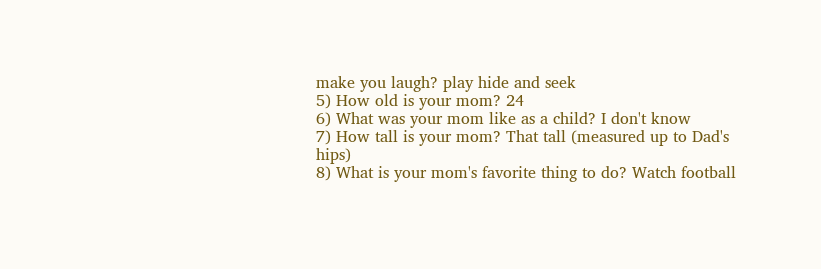make you laugh? play hide and seek
5) How old is your mom? 24
6) What was your mom like as a child? I don't know
7) How tall is your mom? That tall (measured up to Dad's hips)
8) What is your mom's favorite thing to do? Watch football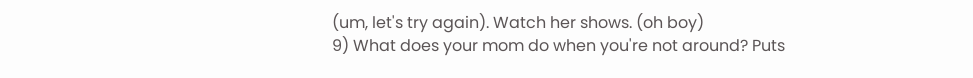(um, let's try again). Watch her shows. (oh boy)
9) What does your mom do when you're not around? Puts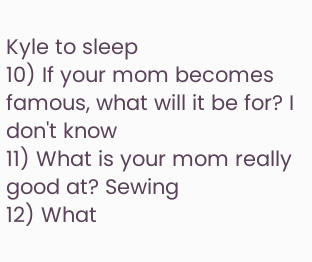Kyle to sleep
10) If your mom becomes famous, what will it be for? I don't know
11) What is your mom really good at? Sewing
12) What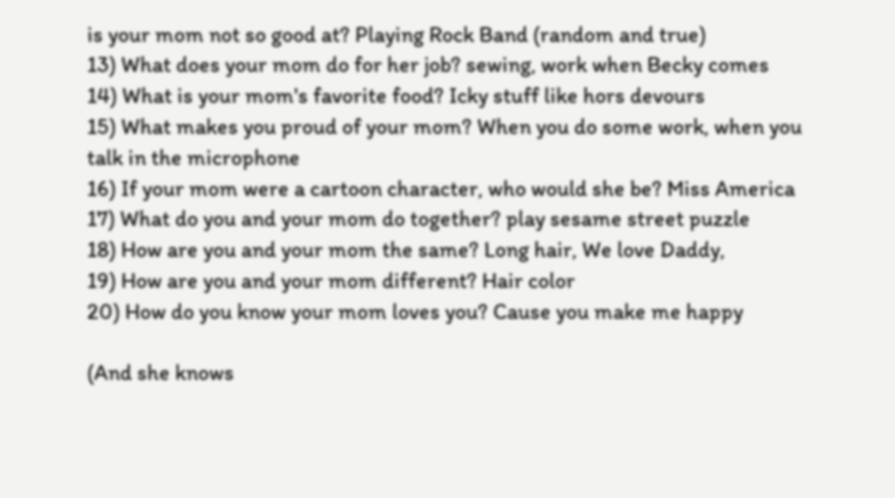is your mom not so good at? Playing Rock Band (random and true)
13) What does your mom do for her job? sewing, work when Becky comes
14) What is your mom's favorite food? Icky stuff like hors devours
15) What makes you proud of your mom? When you do some work, when you talk in the microphone
16) If your mom were a cartoon character, who would she be? Miss America
17) What do you and your mom do together? play sesame street puzzle
18) How are you and your mom the same? Long hair, We love Daddy,
19) How are you and your mom different? Hair color
20) How do you know your mom loves you? Cause you make me happy

(And she knows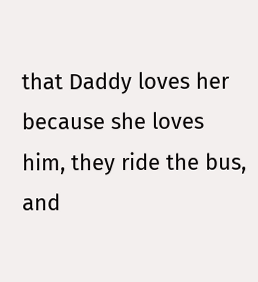that Daddy loves her because she loves him, they ride the bus, and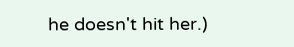he doesn't hit her.)